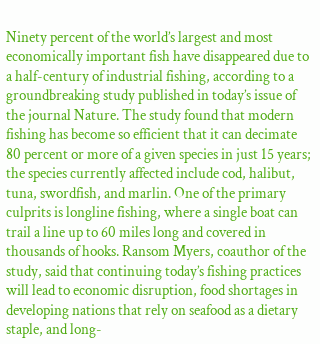Ninety percent of the world’s largest and most economically important fish have disappeared due to a half-century of industrial fishing, according to a groundbreaking study published in today’s issue of the journal Nature. The study found that modern fishing has become so efficient that it can decimate 80 percent or more of a given species in just 15 years; the species currently affected include cod, halibut, tuna, swordfish, and marlin. One of the primary culprits is longline fishing, where a single boat can trail a line up to 60 miles long and covered in thousands of hooks. Ransom Myers, coauthor of the study, said that continuing today’s fishing practices will lead to economic disruption, food shortages in developing nations that rely on seafood as a dietary staple, and long-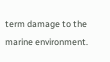term damage to the marine environment.